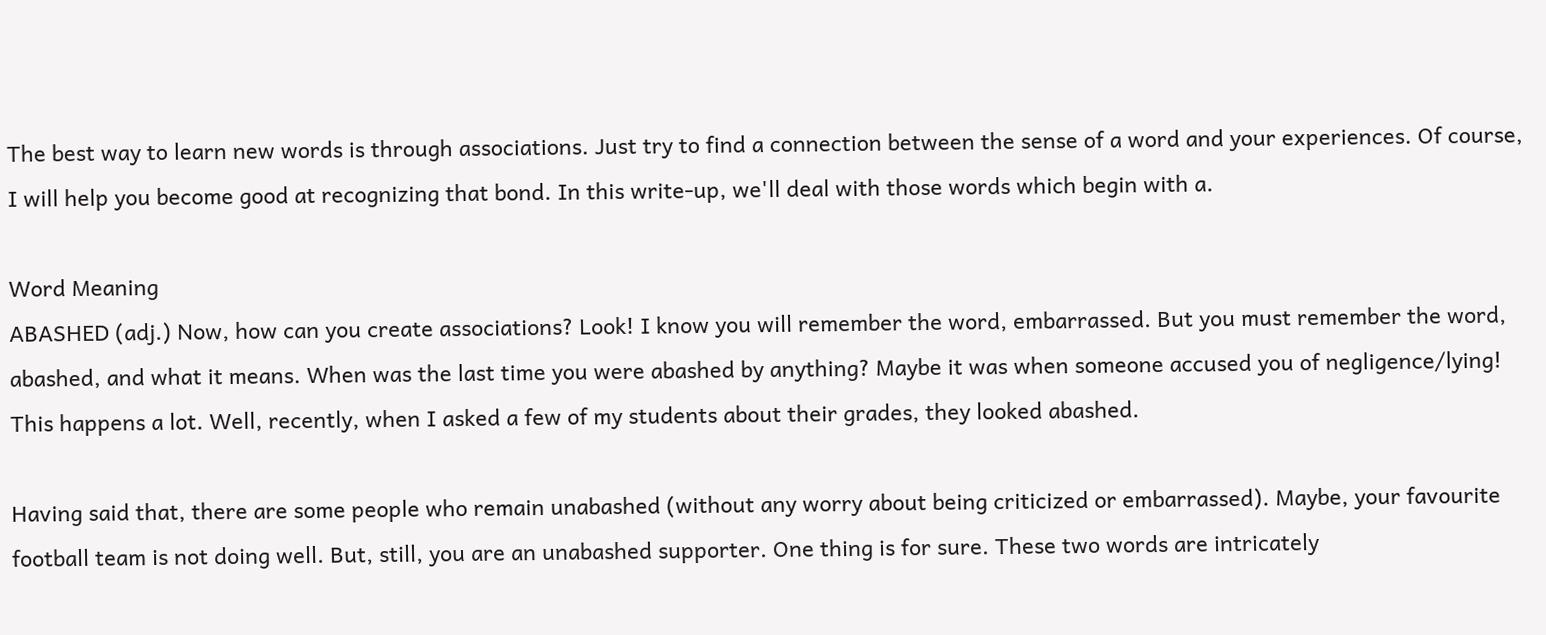The best way to learn new words is through associations. Just try to find a connection between the sense of a word and your experiences. Of course, I will help you become good at recognizing that bond. In this write-up, we'll deal with those words which begin with a.

Word Meaning
ABASHED (adj.) Now, how can you create associations? Look! I know you will remember the word, embarrassed. But you must remember the word, abashed, and what it means. When was the last time you were abashed by anything? Maybe it was when someone accused you of negligence/lying! This happens a lot. Well, recently, when I asked a few of my students about their grades, they looked abashed.

Having said that, there are some people who remain unabashed (without any worry about being criticized or embarrassed). Maybe, your favourite football team is not doing well. But, still, you are an unabashed supporter. One thing is for sure. These two words are intricately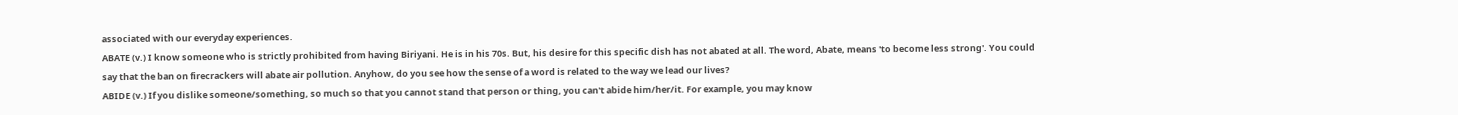associated with our everyday experiences.
ABATE (v.) I know someone who is strictly prohibited from having Biriyani. He is in his 70s. But, his desire for this specific dish has not abated at all. The word, Abate, means 'to become less strong'. You could say that the ban on firecrackers will abate air pollution. Anyhow, do you see how the sense of a word is related to the way we lead our lives?
ABIDE (v.) If you dislike someone/something, so much so that you cannot stand that person or thing, you can't abide him/her/it. For example, you may know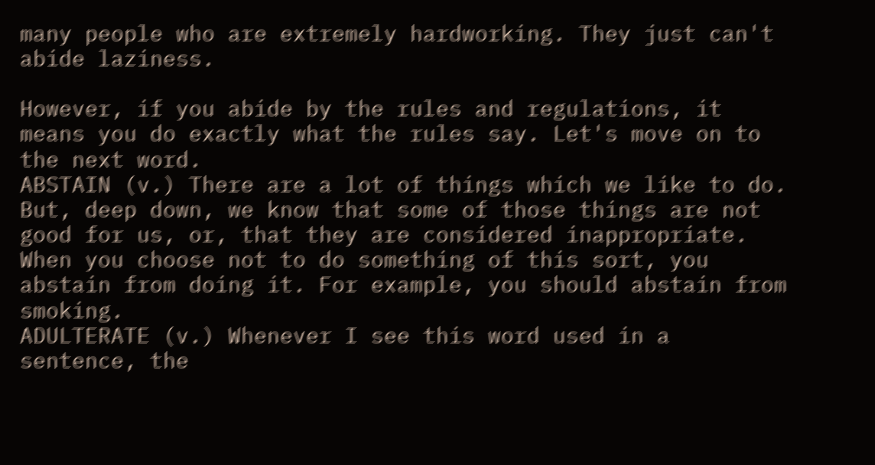many people who are extremely hardworking. They just can't abide laziness.

However, if you abide by the rules and regulations, it means you do exactly what the rules say. Let's move on to the next word.
ABSTAIN (v.) There are a lot of things which we like to do. But, deep down, we know that some of those things are not good for us, or, that they are considered inappropriate. When you choose not to do something of this sort, you abstain from doing it. For example, you should abstain from smoking.
ADULTERATE (v.) Whenever I see this word used in a sentence, the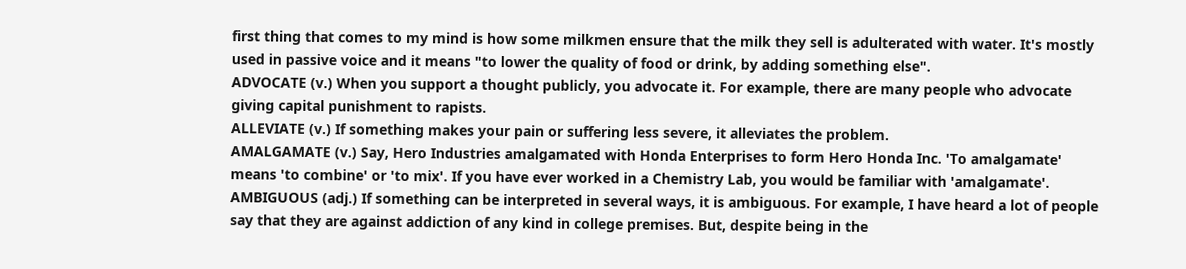first thing that comes to my mind is how some milkmen ensure that the milk they sell is adulterated with water. It's mostly used in passive voice and it means "to lower the quality of food or drink, by adding something else".
ADVOCATE (v.) When you support a thought publicly, you advocate it. For example, there are many people who advocate giving capital punishment to rapists.
ALLEVIATE (v.) If something makes your pain or suffering less severe, it alleviates the problem.
AMALGAMATE (v.) Say, Hero Industries amalgamated with Honda Enterprises to form Hero Honda Inc. 'To amalgamate' means 'to combine' or 'to mix'. If you have ever worked in a Chemistry Lab, you would be familiar with 'amalgamate'.
AMBIGUOUS (adj.) If something can be interpreted in several ways, it is ambiguous. For example, I have heard a lot of people say that they are against addiction of any kind in college premises. But, despite being in the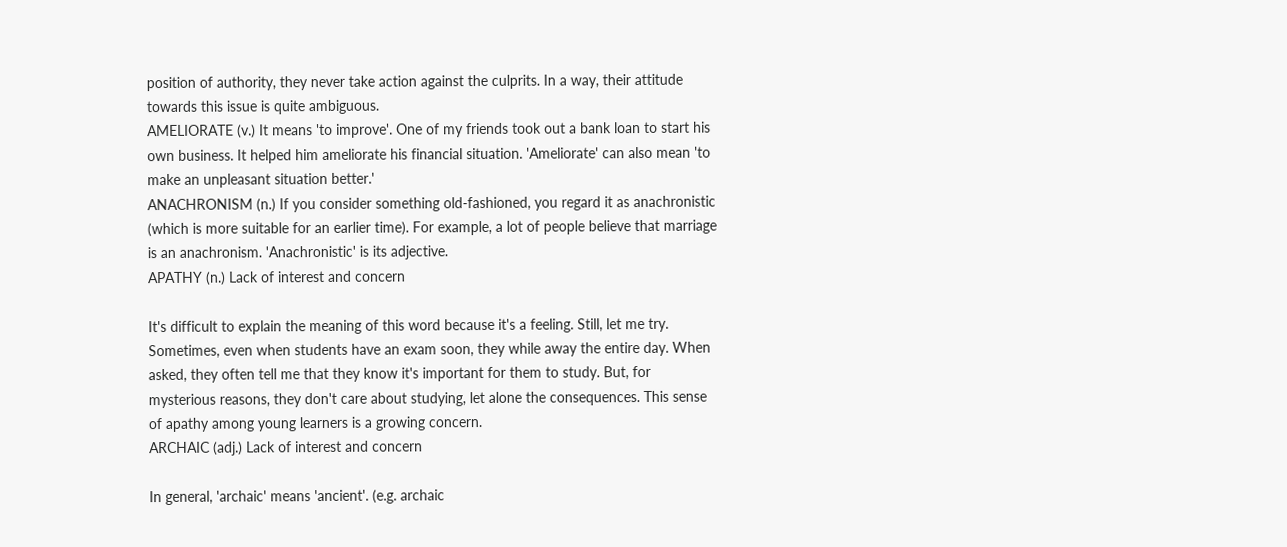position of authority, they never take action against the culprits. In a way, their attitude towards this issue is quite ambiguous.
AMELIORATE (v.) It means 'to improve'. One of my friends took out a bank loan to start his own business. It helped him ameliorate his financial situation. 'Ameliorate' can also mean 'to make an unpleasant situation better.'
ANACHRONISM (n.) If you consider something old-fashioned, you regard it as anachronistic (which is more suitable for an earlier time). For example, a lot of people believe that marriage is an anachronism. 'Anachronistic' is its adjective.
APATHY (n.) Lack of interest and concern

It's difficult to explain the meaning of this word because it's a feeling. Still, let me try. Sometimes, even when students have an exam soon, they while away the entire day. When asked, they often tell me that they know it's important for them to study. But, for mysterious reasons, they don't care about studying, let alone the consequences. This sense of apathy among young learners is a growing concern.
ARCHAIC (adj.) Lack of interest and concern

In general, 'archaic' means 'ancient'. (e.g. archaic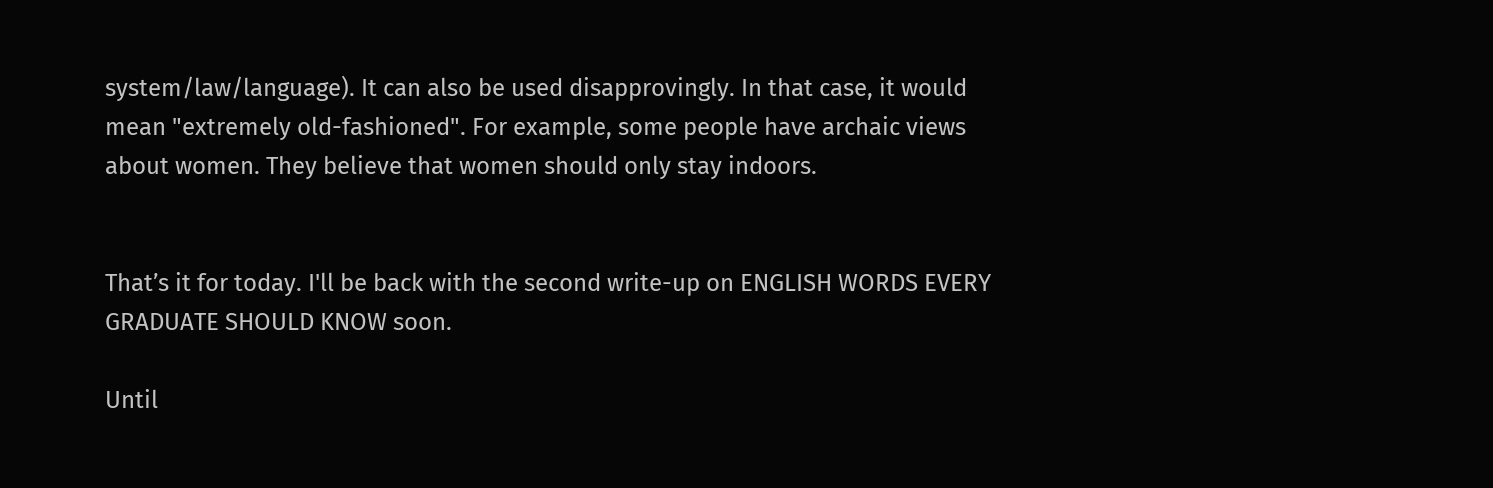system/law/language). It can also be used disapprovingly. In that case, it would mean "extremely old-fashioned". For example, some people have archaic views about women. They believe that women should only stay indoors.


That’s it for today. I'll be back with the second write-up on ENGLISH WORDS EVERY GRADUATE SHOULD KNOW soon.

Until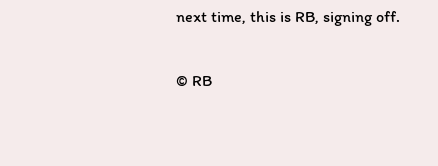next time, this is RB, signing off.

© RB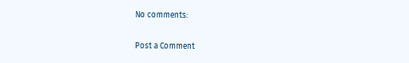No comments:

Post a Comment